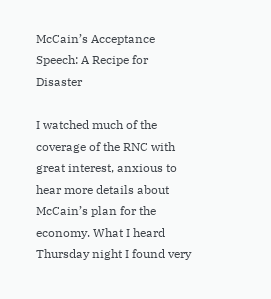McCain’s Acceptance Speech: A Recipe for Disaster

I watched much of the coverage of the RNC with great interest, anxious to hear more details about McCain’s plan for the economy. What I heard Thursday night I found very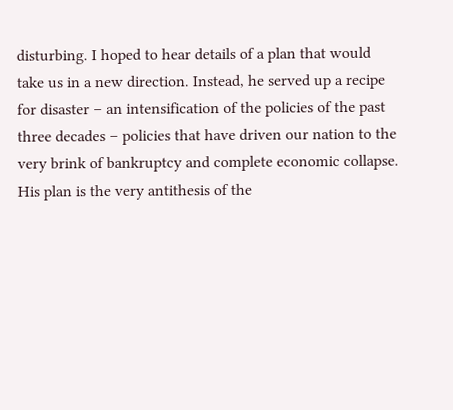disturbing. I hoped to hear details of a plan that would take us in a new direction. Instead, he served up a recipe for disaster – an intensification of the policies of the past three decades – policies that have driven our nation to the very brink of bankruptcy and complete economic collapse. His plan is the very antithesis of the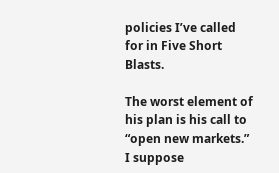policies I’ve called for in Five Short Blasts.

The worst element of his plan is his call to “open new markets.” I suppose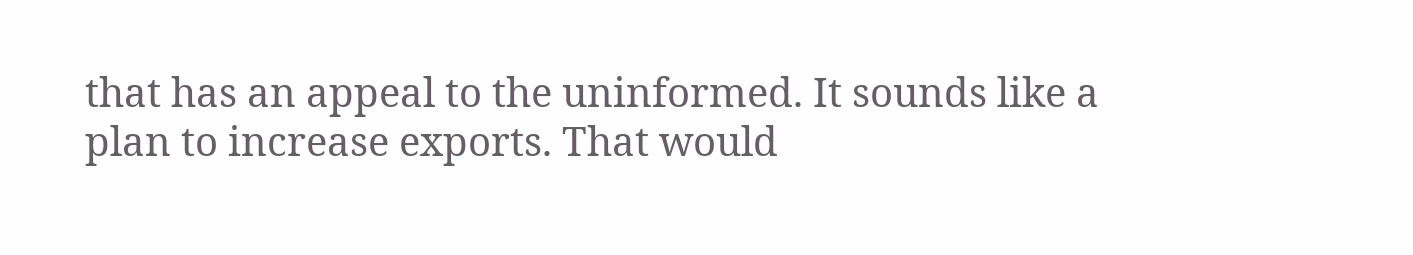that has an appeal to the uninformed. It sounds like a plan to increase exports. That would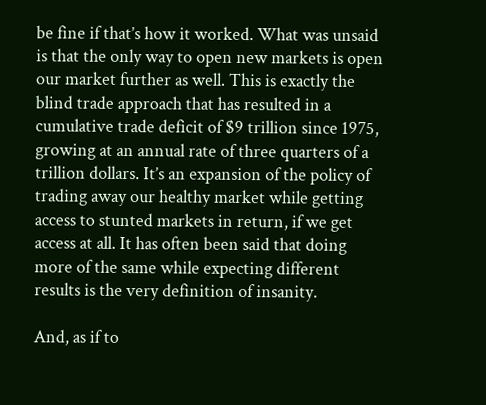be fine if that’s how it worked. What was unsaid is that the only way to open new markets is open our market further as well. This is exactly the blind trade approach that has resulted in a cumulative trade deficit of $9 trillion since 1975, growing at an annual rate of three quarters of a trillion dollars. It’s an expansion of the policy of trading away our healthy market while getting access to stunted markets in return, if we get access at all. It has often been said that doing more of the same while expecting different results is the very definition of insanity.

And, as if to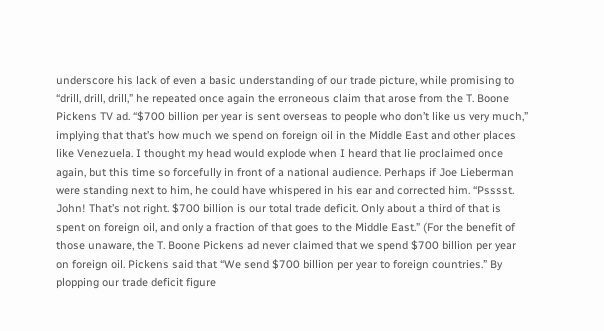underscore his lack of even a basic understanding of our trade picture, while promising to “drill, drill, drill,” he repeated once again the erroneous claim that arose from the T. Boone Pickens TV ad. “$700 billion per year is sent overseas to people who don’t like us very much,” implying that that’s how much we spend on foreign oil in the Middle East and other places like Venezuela. I thought my head would explode when I heard that lie proclaimed once again, but this time so forcefully in front of a national audience. Perhaps if Joe Lieberman were standing next to him, he could have whispered in his ear and corrected him. “Psssst. John! That’s not right. $700 billion is our total trade deficit. Only about a third of that is spent on foreign oil, and only a fraction of that goes to the Middle East.” (For the benefit of those unaware, the T. Boone Pickens ad never claimed that we spend $700 billion per year on foreign oil. Pickens said that “We send $700 billion per year to foreign countries.” By plopping our trade deficit figure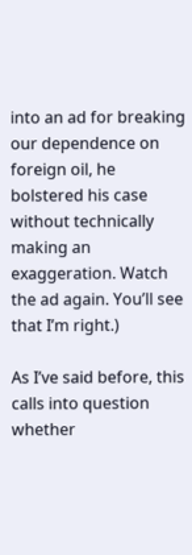into an ad for breaking our dependence on foreign oil, he bolstered his case without technically making an exaggeration. Watch the ad again. You’ll see that I’m right.)

As I’ve said before, this calls into question whether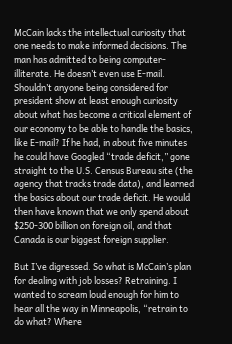McCain lacks the intellectual curiosity that one needs to make informed decisions. The man has admitted to being computer-illiterate. He doesn’t even use E-mail. Shouldn’t anyone being considered for president show at least enough curiosity about what has become a critical element of our economy to be able to handle the basics, like E-mail? If he had, in about five minutes he could have Googled “trade deficit,” gone straight to the U.S. Census Bureau site (the agency that tracks trade data), and learned the basics about our trade deficit. He would then have known that we only spend about $250-300 billion on foreign oil, and that Canada is our biggest foreign supplier.

But I’ve digressed. So what is McCain’s plan for dealing with job losses? Retraining. I wanted to scream loud enough for him to hear all the way in Minneapolis, “retrain to do what? Where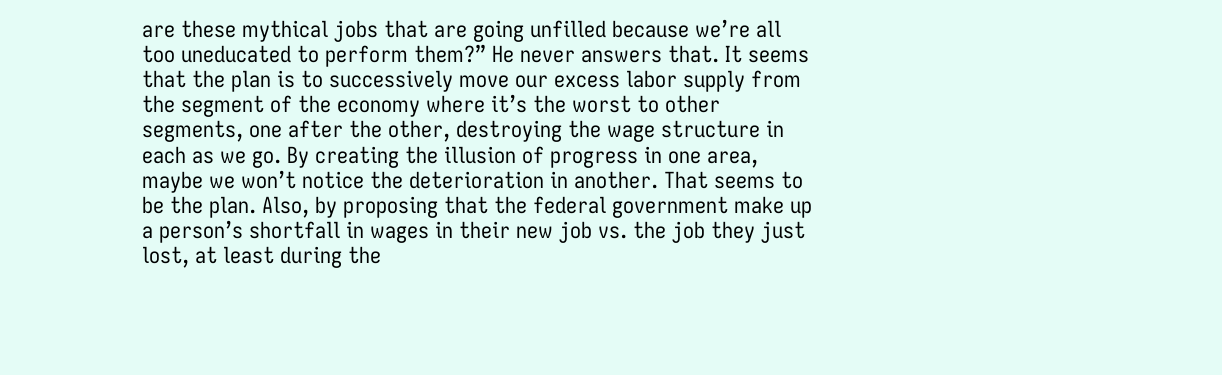are these mythical jobs that are going unfilled because we’re all too uneducated to perform them?” He never answers that. It seems that the plan is to successively move our excess labor supply from the segment of the economy where it’s the worst to other segments, one after the other, destroying the wage structure in each as we go. By creating the illusion of progress in one area, maybe we won’t notice the deterioration in another. That seems to be the plan. Also, by proposing that the federal government make up a person’s shortfall in wages in their new job vs. the job they just lost, at least during the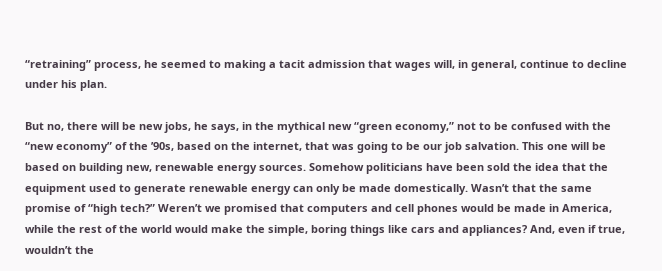“retraining” process, he seemed to making a tacit admission that wages will, in general, continue to decline under his plan.

But no, there will be new jobs, he says, in the mythical new “green economy,” not to be confused with the “new economy” of the ’90s, based on the internet, that was going to be our job salvation. This one will be based on building new, renewable energy sources. Somehow politicians have been sold the idea that the equipment used to generate renewable energy can only be made domestically. Wasn’t that the same promise of “high tech?” Weren’t we promised that computers and cell phones would be made in America, while the rest of the world would make the simple, boring things like cars and appliances? And, even if true, wouldn’t the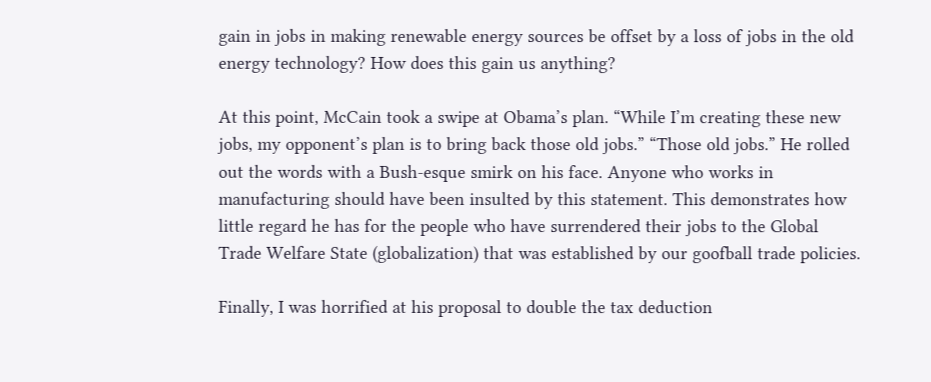gain in jobs in making renewable energy sources be offset by a loss of jobs in the old energy technology? How does this gain us anything?

At this point, McCain took a swipe at Obama’s plan. “While I’m creating these new jobs, my opponent’s plan is to bring back those old jobs.” “Those old jobs.” He rolled out the words with a Bush-esque smirk on his face. Anyone who works in manufacturing should have been insulted by this statement. This demonstrates how little regard he has for the people who have surrendered their jobs to the Global Trade Welfare State (globalization) that was established by our goofball trade policies.

Finally, I was horrified at his proposal to double the tax deduction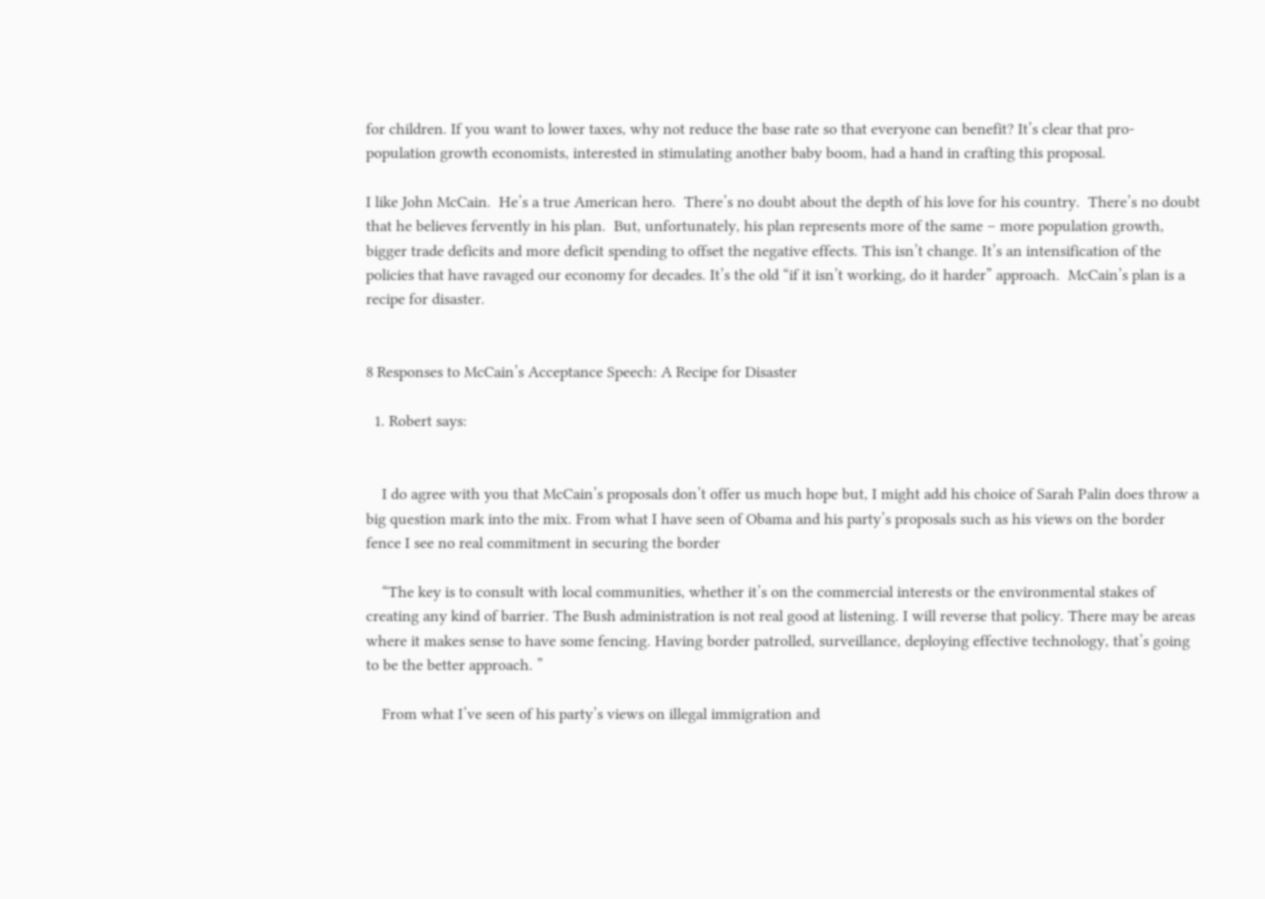for children. If you want to lower taxes, why not reduce the base rate so that everyone can benefit? It’s clear that pro-population growth economists, interested in stimulating another baby boom, had a hand in crafting this proposal.

I like John McCain.  He’s a true American hero.  There’s no doubt about the depth of his love for his country.  There’s no doubt that he believes fervently in his plan.  But, unfortunately, his plan represents more of the same – more population growth, bigger trade deficits and more deficit spending to offset the negative effects. This isn’t change. It’s an intensification of the policies that have ravaged our economy for decades. It’s the old “if it isn’t working, do it harder” approach.  McCain’s plan is a recipe for disaster.


8 Responses to McCain’s Acceptance Speech: A Recipe for Disaster

  1. Robert says:


    I do agree with you that McCain’s proposals don’t offer us much hope but, I might add his choice of Sarah Palin does throw a big question mark into the mix. From what I have seen of Obama and his party’s proposals such as his views on the border fence I see no real commitment in securing the border

    “The key is to consult with local communities, whether it’s on the commercial interests or the environmental stakes of creating any kind of barrier. The Bush administration is not real good at listening. I will reverse that policy. There may be areas where it makes sense to have some fencing. Having border patrolled, surveillance, deploying effective technology, that’s going to be the better approach. ”

    From what I’ve seen of his party’s views on illegal immigration and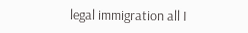legal immigration all I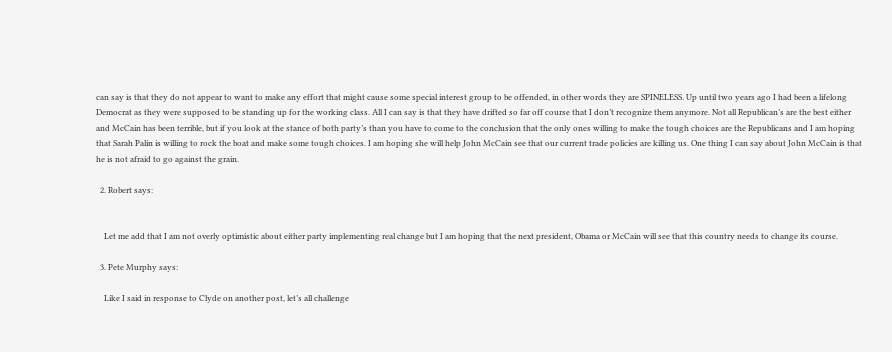can say is that they do not appear to want to make any effort that might cause some special interest group to be offended, in other words they are SPINELESS. Up until two years ago I had been a lifelong Democrat as they were supposed to be standing up for the working class. All I can say is that they have drifted so far off course that I don’t recognize them anymore. Not all Republican’s are the best either and McCain has been terrible, but if you look at the stance of both party’s than you have to come to the conclusion that the only ones willing to make the tough choices are the Republicans and I am hoping that Sarah Palin is willing to rock the boat and make some tough choices. I am hoping she will help John McCain see that our current trade policies are killing us. One thing I can say about John McCain is that he is not afraid to go against the grain.

  2. Robert says:


    Let me add that I am not overly optimistic about either party implementing real change but I am hoping that the next president, Obama or McCain will see that this country needs to change its course.

  3. Pete Murphy says:

    Like I said in response to Clyde on another post, let’s all challenge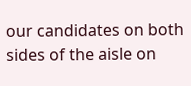our candidates on both sides of the aisle on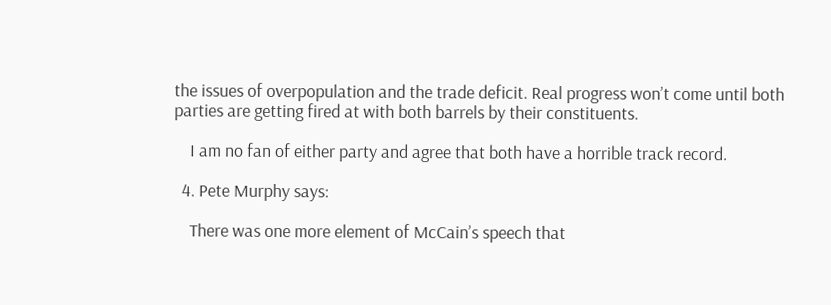the issues of overpopulation and the trade deficit. Real progress won’t come until both parties are getting fired at with both barrels by their constituents.

    I am no fan of either party and agree that both have a horrible track record.

  4. Pete Murphy says:

    There was one more element of McCain’s speech that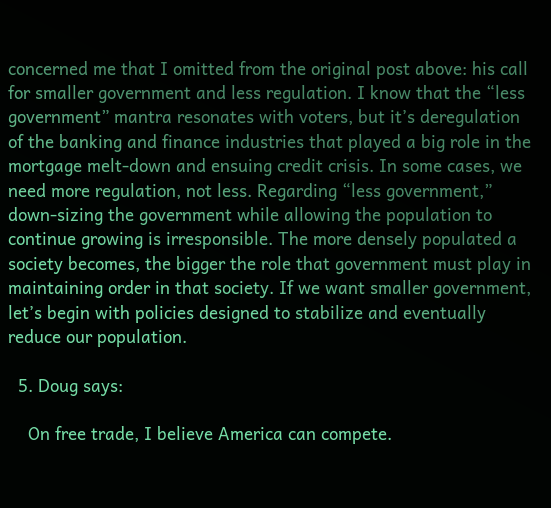concerned me that I omitted from the original post above: his call for smaller government and less regulation. I know that the “less government” mantra resonates with voters, but it’s deregulation of the banking and finance industries that played a big role in the mortgage melt-down and ensuing credit crisis. In some cases, we need more regulation, not less. Regarding “less government,” down-sizing the government while allowing the population to continue growing is irresponsible. The more densely populated a society becomes, the bigger the role that government must play in maintaining order in that society. If we want smaller government, let’s begin with policies designed to stabilize and eventually reduce our population.

  5. Doug says:

    On free trade, I believe America can compete.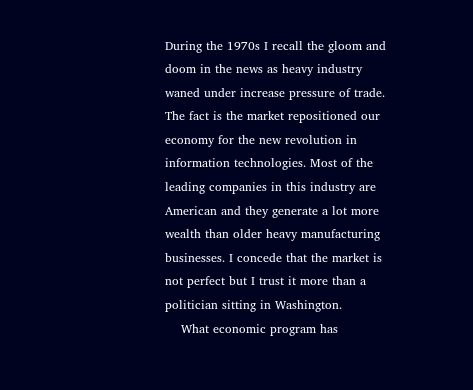During the 1970s I recall the gloom and doom in the news as heavy industry waned under increase pressure of trade. The fact is the market repositioned our economy for the new revolution in information technologies. Most of the leading companies in this industry are American and they generate a lot more wealth than older heavy manufacturing businesses. I concede that the market is not perfect but I trust it more than a politician sitting in Washington.
    What economic program has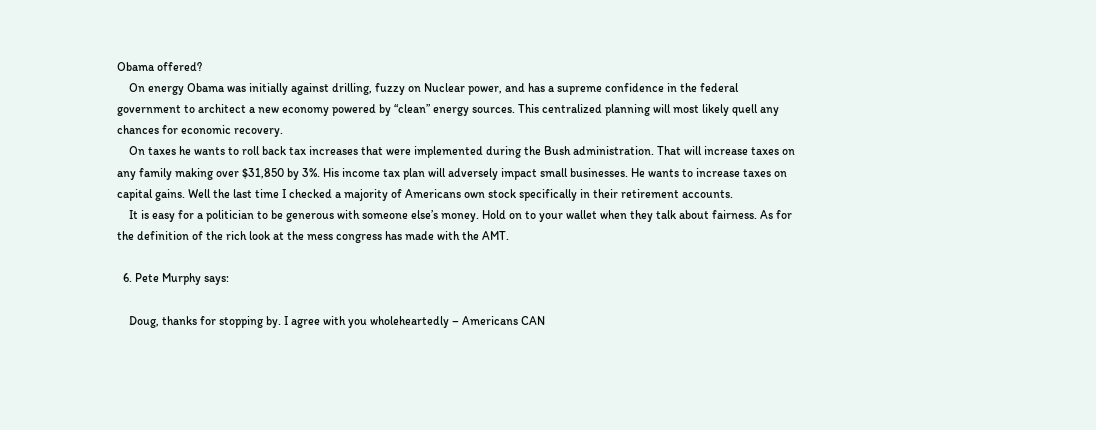Obama offered?
    On energy Obama was initially against drilling, fuzzy on Nuclear power, and has a supreme confidence in the federal government to architect a new economy powered by “clean” energy sources. This centralized planning will most likely quell any chances for economic recovery.
    On taxes he wants to roll back tax increases that were implemented during the Bush administration. That will increase taxes on any family making over $31,850 by 3%. His income tax plan will adversely impact small businesses. He wants to increase taxes on capital gains. Well the last time I checked a majority of Americans own stock specifically in their retirement accounts.
    It is easy for a politician to be generous with someone else’s money. Hold on to your wallet when they talk about fairness. As for the definition of the rich look at the mess congress has made with the AMT.

  6. Pete Murphy says:

    Doug, thanks for stopping by. I agree with you wholeheartedly – Americans CAN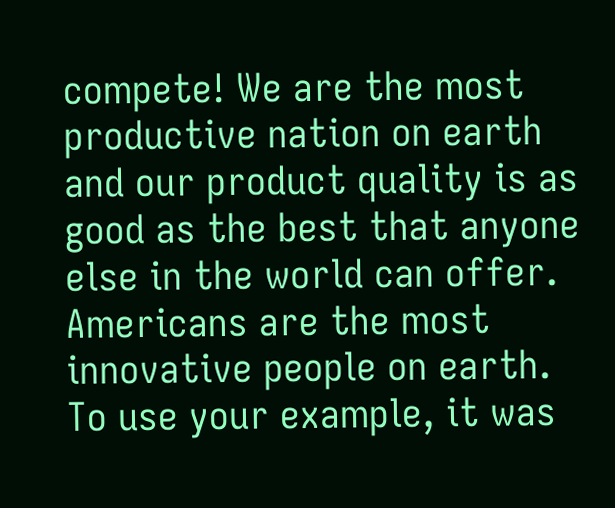compete! We are the most productive nation on earth and our product quality is as good as the best that anyone else in the world can offer. Americans are the most innovative people on earth. To use your example, it was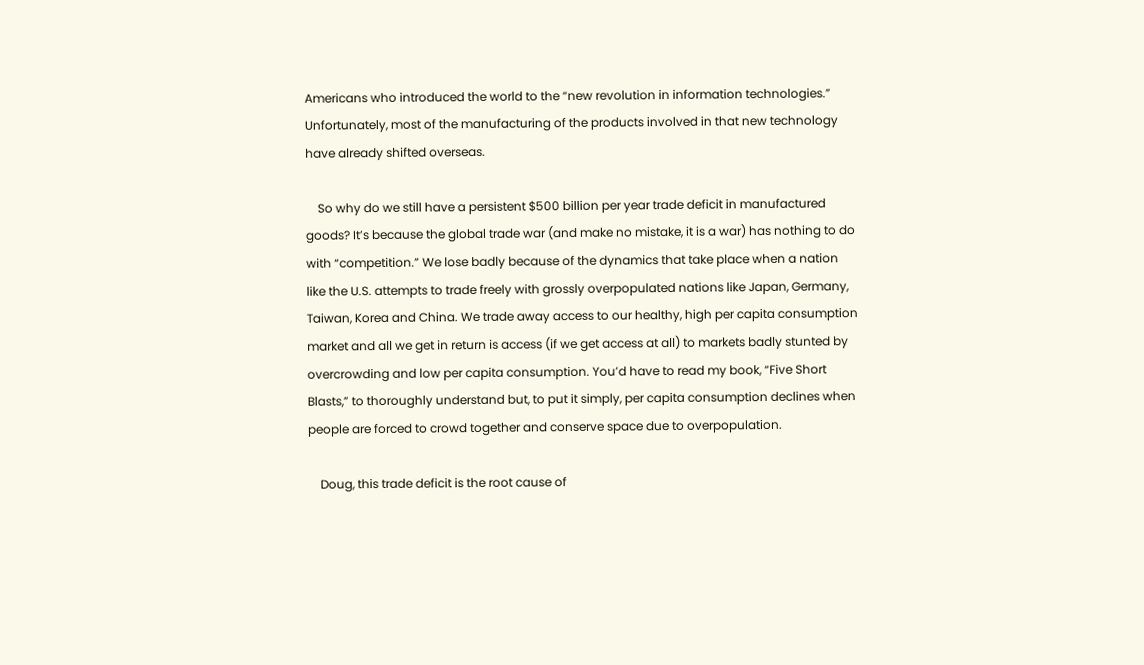Americans who introduced the world to the “new revolution in information technologies.” Unfortunately, most of the manufacturing of the products involved in that new technology have already shifted overseas.

    So why do we still have a persistent $500 billion per year trade deficit in manufactured goods? It’s because the global trade war (and make no mistake, it is a war) has nothing to do with “competition.” We lose badly because of the dynamics that take place when a nation like the U.S. attempts to trade freely with grossly overpopulated nations like Japan, Germany, Taiwan, Korea and China. We trade away access to our healthy, high per capita consumption market and all we get in return is access (if we get access at all) to markets badly stunted by overcrowding and low per capita consumption. You’d have to read my book, “Five Short Blasts,” to thoroughly understand but, to put it simply, per capita consumption declines when people are forced to crowd together and conserve space due to overpopulation.

    Doug, this trade deficit is the root cause of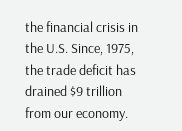the financial crisis in the U.S. Since, 1975, the trade deficit has drained $9 trillion from our economy.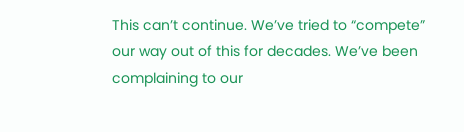This can’t continue. We’ve tried to “compete” our way out of this for decades. We’ve been complaining to our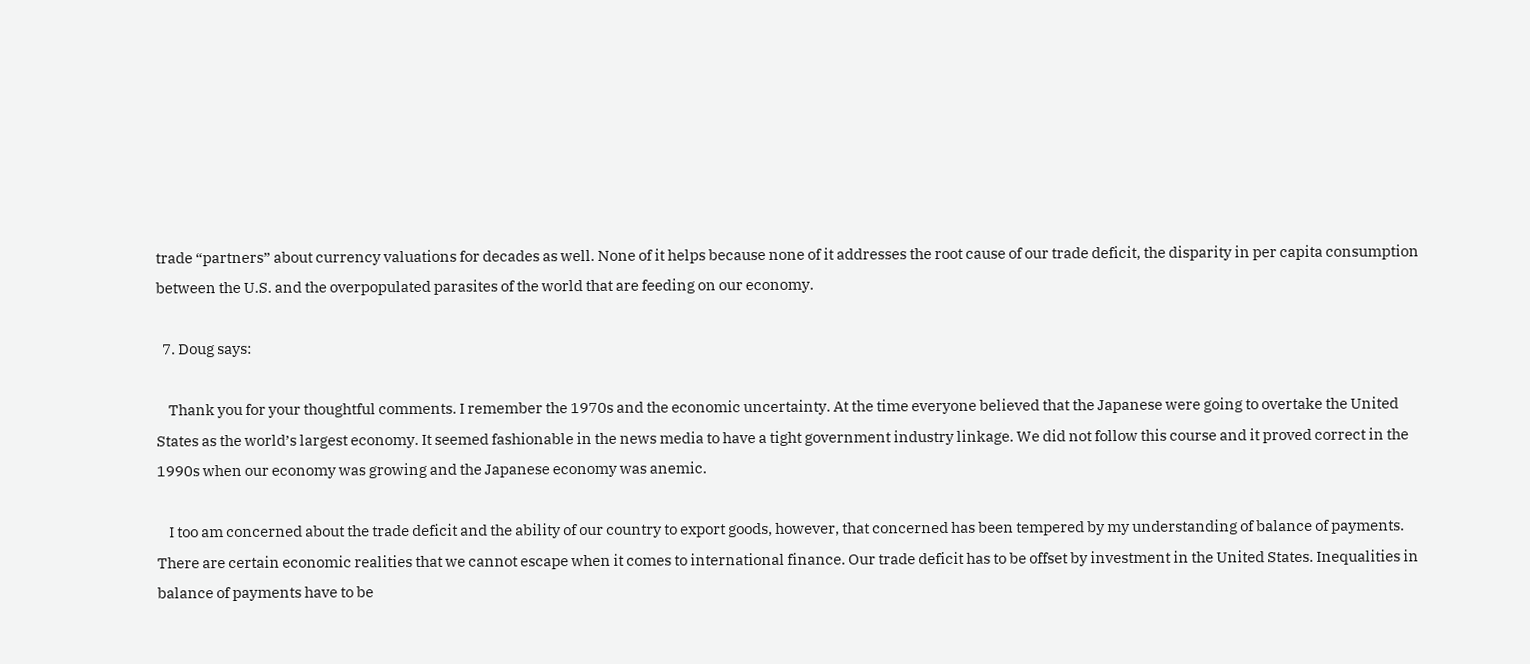trade “partners” about currency valuations for decades as well. None of it helps because none of it addresses the root cause of our trade deficit, the disparity in per capita consumption between the U.S. and the overpopulated parasites of the world that are feeding on our economy.

  7. Doug says:

    Thank you for your thoughtful comments. I remember the 1970s and the economic uncertainty. At the time everyone believed that the Japanese were going to overtake the United States as the world’s largest economy. It seemed fashionable in the news media to have a tight government industry linkage. We did not follow this course and it proved correct in the 1990s when our economy was growing and the Japanese economy was anemic.

    I too am concerned about the trade deficit and the ability of our country to export goods, however, that concerned has been tempered by my understanding of balance of payments. There are certain economic realities that we cannot escape when it comes to international finance. Our trade deficit has to be offset by investment in the United States. Inequalities in balance of payments have to be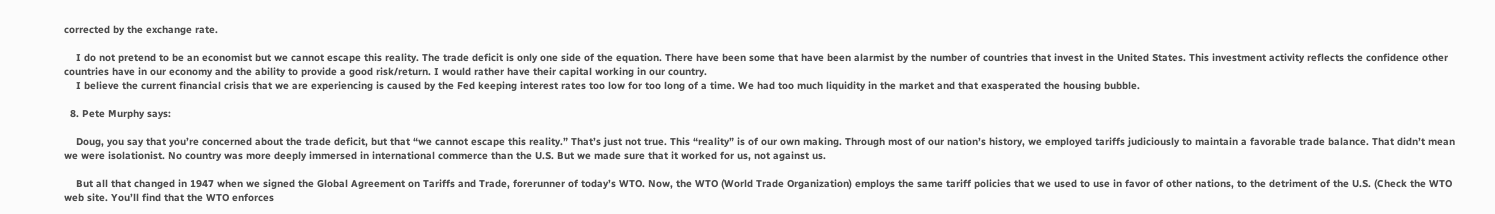corrected by the exchange rate.

    I do not pretend to be an economist but we cannot escape this reality. The trade deficit is only one side of the equation. There have been some that have been alarmist by the number of countries that invest in the United States. This investment activity reflects the confidence other countries have in our economy and the ability to provide a good risk/return. I would rather have their capital working in our country.
    I believe the current financial crisis that we are experiencing is caused by the Fed keeping interest rates too low for too long of a time. We had too much liquidity in the market and that exasperated the housing bubble.

  8. Pete Murphy says:

    Doug, you say that you’re concerned about the trade deficit, but that “we cannot escape this reality.” That’s just not true. This “reality” is of our own making. Through most of our nation’s history, we employed tariffs judiciously to maintain a favorable trade balance. That didn’t mean we were isolationist. No country was more deeply immersed in international commerce than the U.S. But we made sure that it worked for us, not against us.

    But all that changed in 1947 when we signed the Global Agreement on Tariffs and Trade, forerunner of today’s WTO. Now, the WTO (World Trade Organization) employs the same tariff policies that we used to use in favor of other nations, to the detriment of the U.S. (Check the WTO web site. You’ll find that the WTO enforces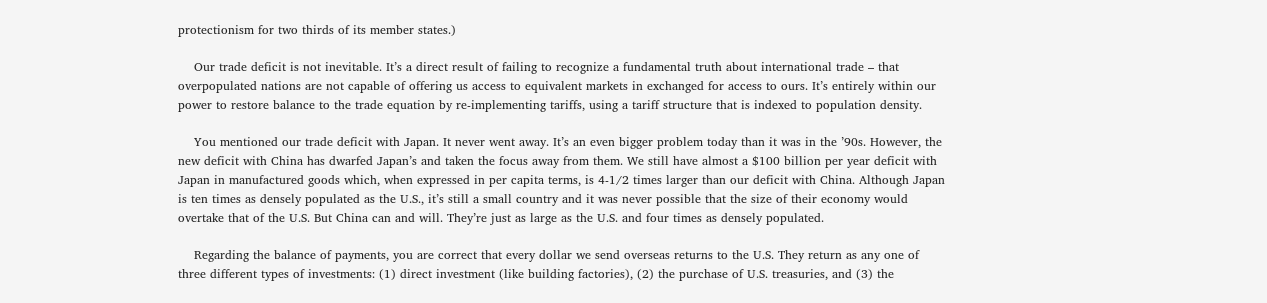protectionism for two thirds of its member states.)

    Our trade deficit is not inevitable. It’s a direct result of failing to recognize a fundamental truth about international trade – that overpopulated nations are not capable of offering us access to equivalent markets in exchanged for access to ours. It’s entirely within our power to restore balance to the trade equation by re-implementing tariffs, using a tariff structure that is indexed to population density.

    You mentioned our trade deficit with Japan. It never went away. It’s an even bigger problem today than it was in the ’90s. However, the new deficit with China has dwarfed Japan’s and taken the focus away from them. We still have almost a $100 billion per year deficit with Japan in manufactured goods which, when expressed in per capita terms, is 4-1/2 times larger than our deficit with China. Although Japan is ten times as densely populated as the U.S., it’s still a small country and it was never possible that the size of their economy would overtake that of the U.S. But China can and will. They’re just as large as the U.S. and four times as densely populated.

    Regarding the balance of payments, you are correct that every dollar we send overseas returns to the U.S. They return as any one of three different types of investments: (1) direct investment (like building factories), (2) the purchase of U.S. treasuries, and (3) the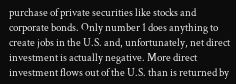purchase of private securities like stocks and corporate bonds. Only number 1 does anything to create jobs in the U.S. and, unfortunately, net direct investment is actually negative. More direct investment flows out of the U.S. than is returned by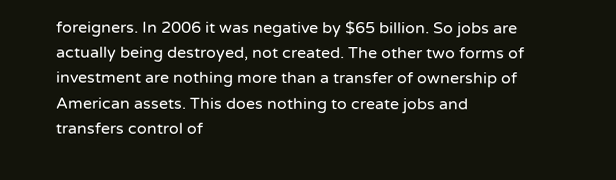foreigners. In 2006 it was negative by $65 billion. So jobs are actually being destroyed, not created. The other two forms of investment are nothing more than a transfer of ownership of American assets. This does nothing to create jobs and transfers control of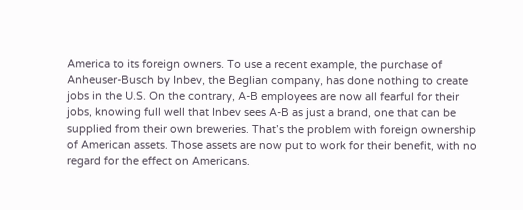America to its foreign owners. To use a recent example, the purchase of Anheuser-Busch by Inbev, the Beglian company, has done nothing to create jobs in the U.S. On the contrary, A-B employees are now all fearful for their jobs, knowing full well that Inbev sees A-B as just a brand, one that can be supplied from their own breweries. That’s the problem with foreign ownership of American assets. Those assets are now put to work for their benefit, with no regard for the effect on Americans.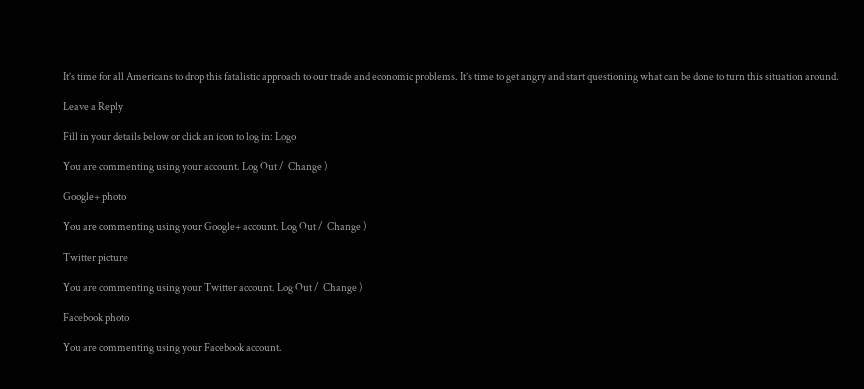It’s time for all Americans to drop this fatalistic approach to our trade and economic problems. It’s time to get angry and start questioning what can be done to turn this situation around.

Leave a Reply

Fill in your details below or click an icon to log in: Logo

You are commenting using your account. Log Out /  Change )

Google+ photo

You are commenting using your Google+ account. Log Out /  Change )

Twitter picture

You are commenting using your Twitter account. Log Out /  Change )

Facebook photo

You are commenting using your Facebook account.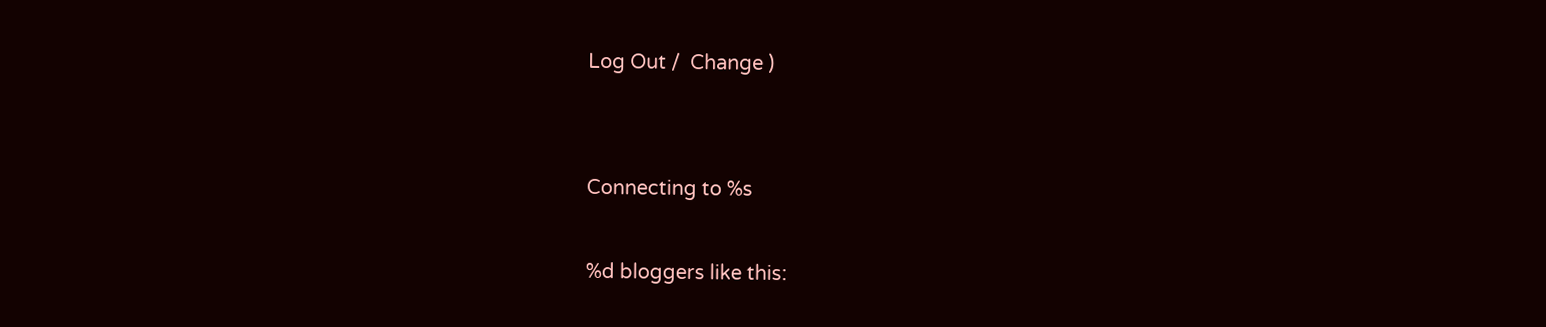Log Out /  Change )


Connecting to %s

%d bloggers like this: